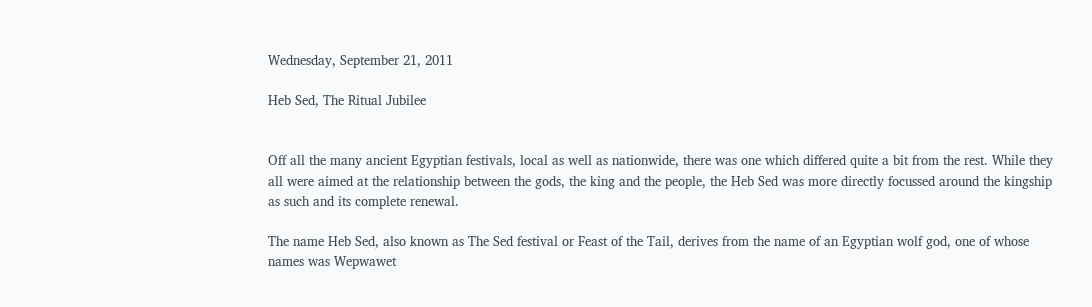Wednesday, September 21, 2011

Heb Sed, The Ritual Jubilee


Off all the many ancient Egyptian festivals, local as well as nationwide, there was one which differed quite a bit from the rest. While they all were aimed at the relationship between the gods, the king and the people, the Heb Sed was more directly focussed around the kingship as such and its complete renewal.

The name Heb Sed, also known as The Sed festival or Feast of the Tail, derives from the name of an Egyptian wolf god, one of whose names was Wepwawet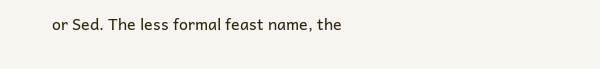or Sed. The less formal feast name, the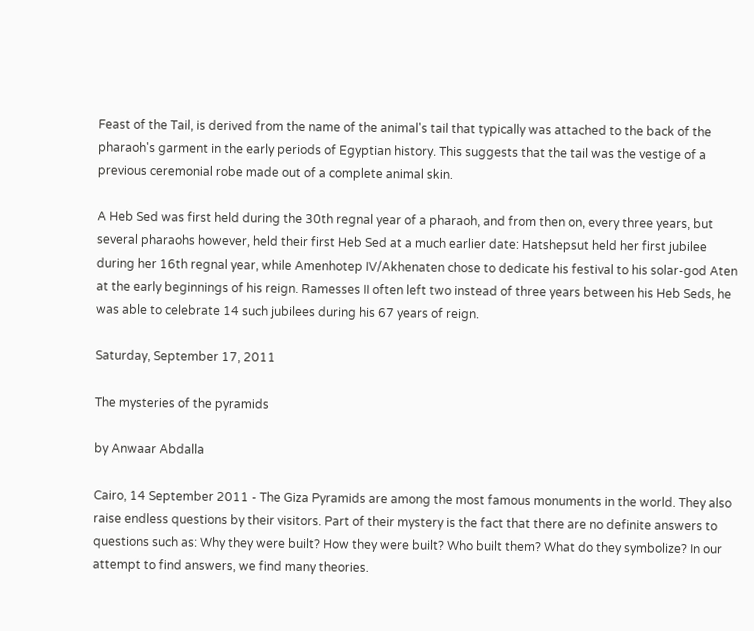Feast of the Tail, is derived from the name of the animal's tail that typically was attached to the back of the pharaoh's garment in the early periods of Egyptian history. This suggests that the tail was the vestige of a previous ceremonial robe made out of a complete animal skin.

A Heb Sed was first held during the 30th regnal year of a pharaoh, and from then on, every three years, but several pharaohs however, held their first Heb Sed at a much earlier date: Hatshepsut held her first jubilee during her 16th regnal year, while Amenhotep IV/Akhenaten chose to dedicate his festival to his solar-god Aten at the early beginnings of his reign. Ramesses II often left two instead of three years between his Heb Seds, he was able to celebrate 14 such jubilees during his 67 years of reign.

Saturday, September 17, 2011

The mysteries of the pyramids

by Anwaar Abdalla

Cairo, 14 September 2011 - The Giza Pyramids are among the most famous monuments in the world. They also raise endless questions by their visitors. Part of their mystery is the fact that there are no definite answers to questions such as: Why they were built? How they were built? Who built them? What do they symbolize? In our attempt to find answers, we find many theories.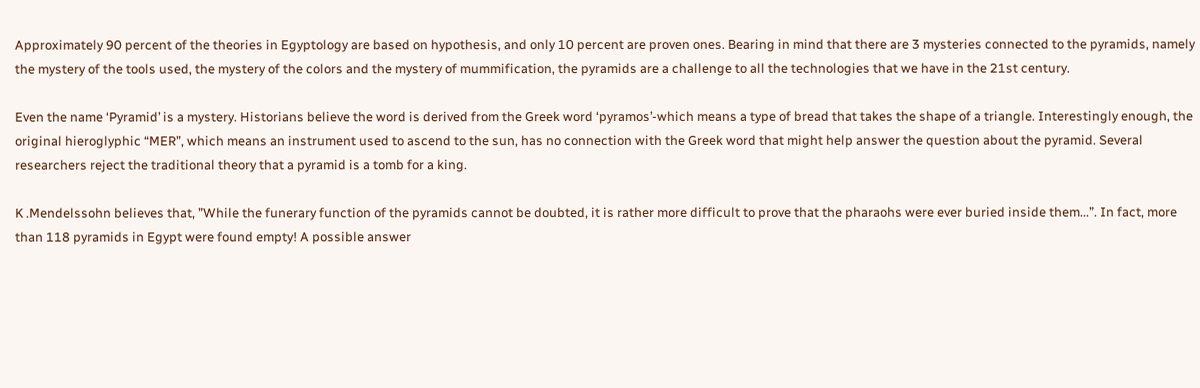Approximately 90 percent of the theories in Egyptology are based on hypothesis, and only 10 percent are proven ones. Bearing in mind that there are 3 mysteries connected to the pyramids, namely the mystery of the tools used, the mystery of the colors and the mystery of mummification, the pyramids are a challenge to all the technologies that we have in the 21st century.

Even the name ‘Pyramid’ is a mystery. Historians believe the word is derived from the Greek word ‘pyramos’-which means a type of bread that takes the shape of a triangle. Interestingly enough, the original hieroglyphic “MER”, which means an instrument used to ascend to the sun, has no connection with the Greek word that might help answer the question about the pyramid. Several researchers reject the traditional theory that a pyramid is a tomb for a king.

K .Mendelssohn believes that, ”While the funerary function of the pyramids cannot be doubted, it is rather more difficult to prove that the pharaohs were ever buried inside them...”. In fact, more than 118 pyramids in Egypt were found empty! A possible answer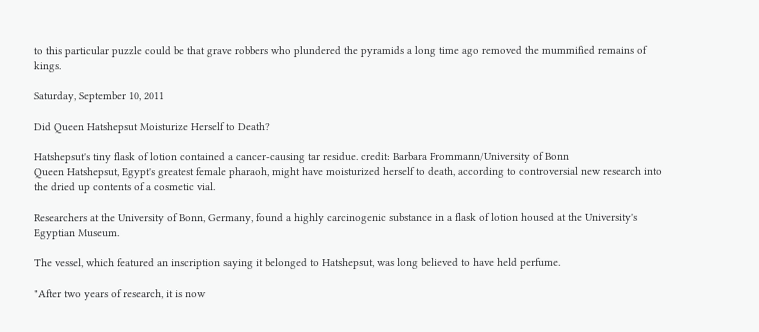to this particular puzzle could be that grave robbers who plundered the pyramids a long time ago removed the mummified remains of kings.

Saturday, September 10, 2011

Did Queen Hatshepsut Moisturize Herself to Death?

Hatshepsut's tiny flask of lotion contained a cancer-causing tar residue. credit: Barbara Frommann/University of Bonn
Queen Hatshepsut, Egypt's greatest female pharaoh, might have moisturized herself to death, according to controversial new research into the dried up contents of a cosmetic vial.

Researchers at the University of Bonn, Germany, found a highly carcinogenic substance in a flask of lotion housed at the University's Egyptian Museum.

The vessel, which featured an inscription saying it belonged to Hatshepsut, was long believed to have held perfume.

"After two years of research, it is now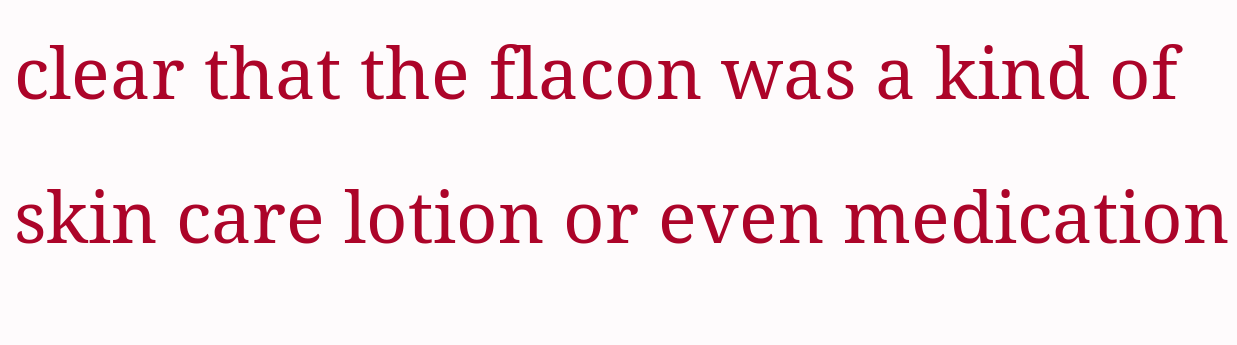clear that the flacon was a kind of skin care lotion or even medication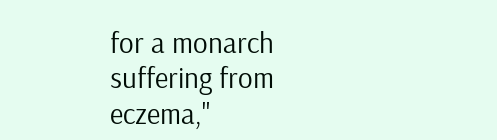for a monarch suffering from eczema,"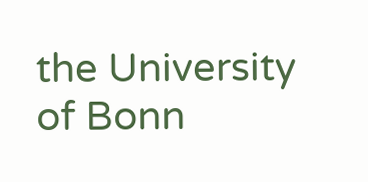the University of Bonn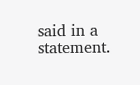said in a statement.